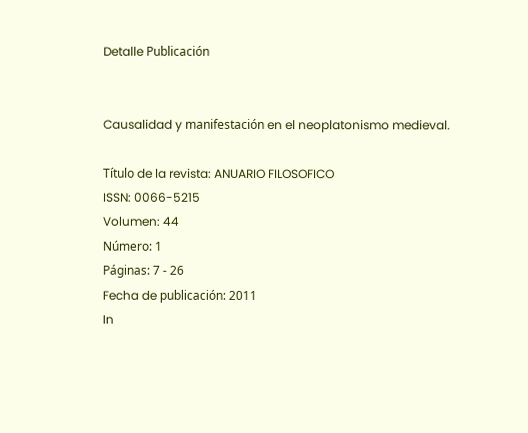Detalle Publicación


Causalidad y manifestación en el neoplatonismo medieval.

Título de la revista: ANUARIO FILOSOFICO
ISSN: 0066-5215
Volumen: 44
Número: 1
Páginas: 7 - 26
Fecha de publicación: 2011
In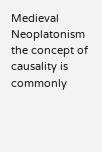Medieval Neoplatonism the concept of causality is commonly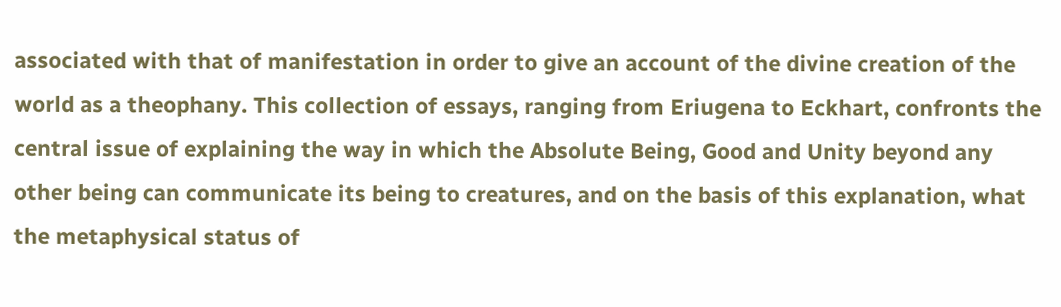associated with that of manifestation in order to give an account of the divine creation of the world as a theophany. This collection of essays, ranging from Eriugena to Eckhart, confronts the central issue of explaining the way in which the Absolute Being, Good and Unity beyond any other being can communicate its being to creatures, and on the basis of this explanation, what the metaphysical status of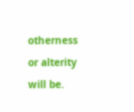otherness or alterity will be.